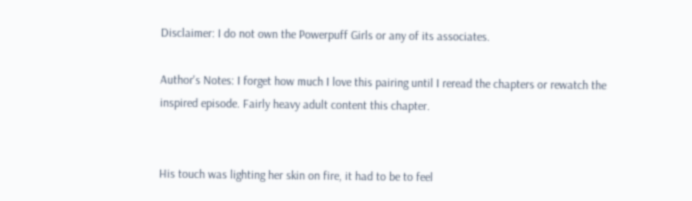Disclaimer: I do not own the Powerpuff Girls or any of its associates.

Author's Notes: I forget how much I love this pairing until I reread the chapters or rewatch the inspired episode. Fairly heavy adult content this chapter.


His touch was lighting her skin on fire, it had to be to feel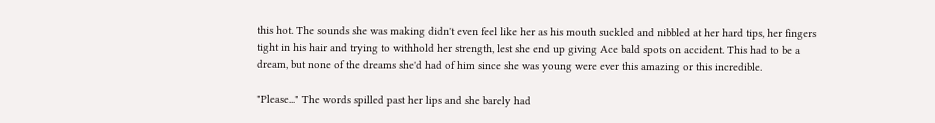this hot. The sounds she was making didn't even feel like her as his mouth suckled and nibbled at her hard tips, her fingers tight in his hair and trying to withhold her strength, lest she end up giving Ace bald spots on accident. This had to be a dream, but none of the dreams she'd had of him since she was young were ever this amazing or this incredible.

"Please..." The words spilled past her lips and she barely had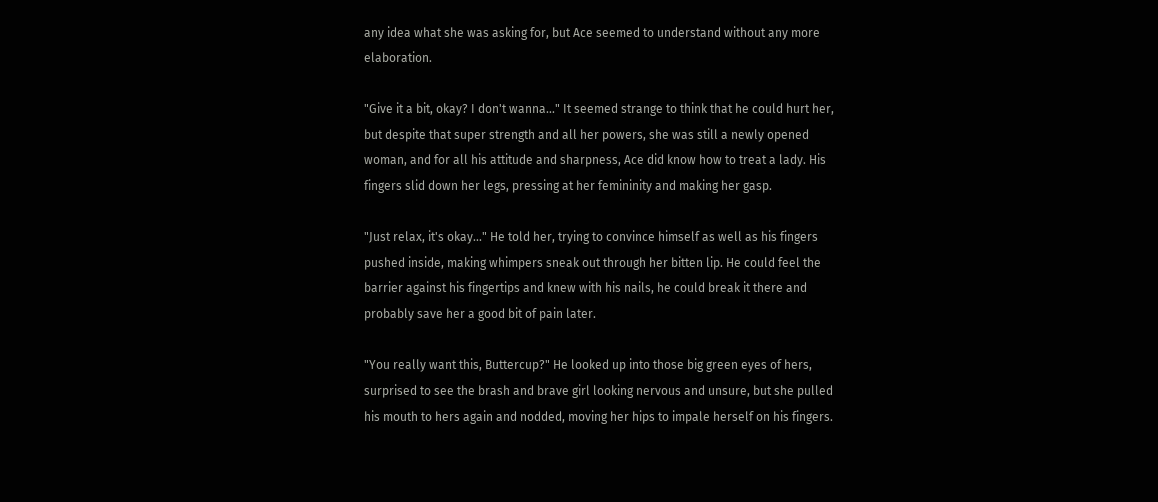any idea what she was asking for, but Ace seemed to understand without any more elaboration.

"Give it a bit, okay? I don't wanna..." It seemed strange to think that he could hurt her, but despite that super strength and all her powers, she was still a newly opened woman, and for all his attitude and sharpness, Ace did know how to treat a lady. His fingers slid down her legs, pressing at her femininity and making her gasp.

"Just relax, it's okay..." He told her, trying to convince himself as well as his fingers pushed inside, making whimpers sneak out through her bitten lip. He could feel the barrier against his fingertips and knew with his nails, he could break it there and probably save her a good bit of pain later.

"You really want this, Buttercup?" He looked up into those big green eyes of hers, surprised to see the brash and brave girl looking nervous and unsure, but she pulled his mouth to hers again and nodded, moving her hips to impale herself on his fingers.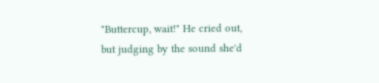"Buttercup, wait!" He cried out, but judging by the sound she'd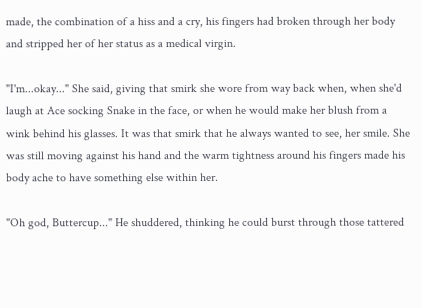made, the combination of a hiss and a cry, his fingers had broken through her body and stripped her of her status as a medical virgin.

"I'm...okay..." She said, giving that smirk she wore from way back when, when she'd laugh at Ace socking Snake in the face, or when he would make her blush from a wink behind his glasses. It was that smirk that he always wanted to see, her smile. She was still moving against his hand and the warm tightness around his fingers made his body ache to have something else within her.

"Oh god, Buttercup..." He shuddered, thinking he could burst through those tattered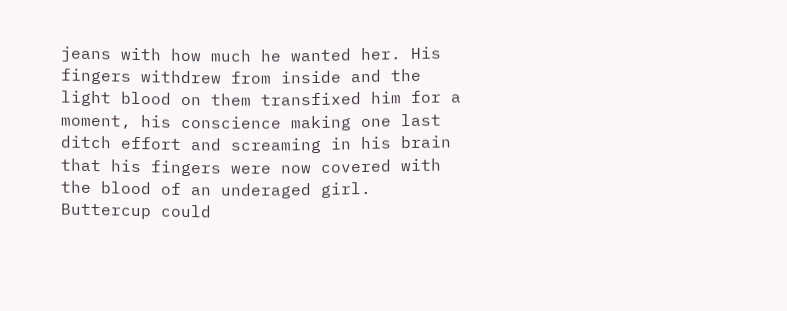jeans with how much he wanted her. His fingers withdrew from inside and the light blood on them transfixed him for a moment, his conscience making one last ditch effort and screaming in his brain that his fingers were now covered with the blood of an underaged girl. Buttercup could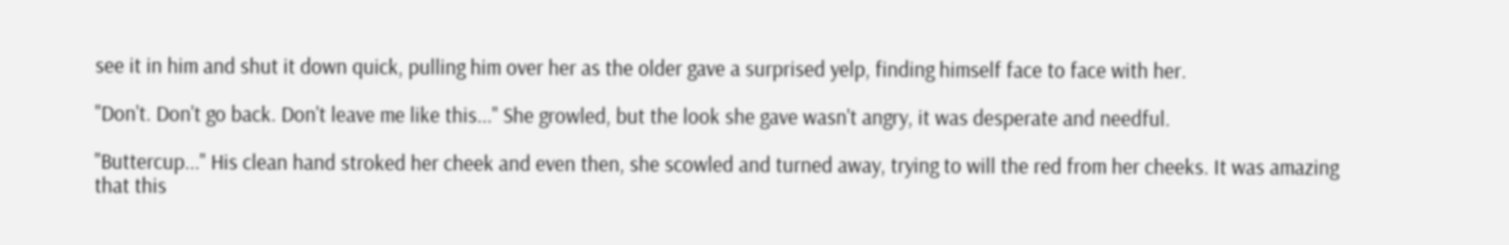see it in him and shut it down quick, pulling him over her as the older gave a surprised yelp, finding himself face to face with her.

"Don't. Don't go back. Don't leave me like this..." She growled, but the look she gave wasn't angry, it was desperate and needful.

"Buttercup..." His clean hand stroked her cheek and even then, she scowled and turned away, trying to will the red from her cheeks. It was amazing that this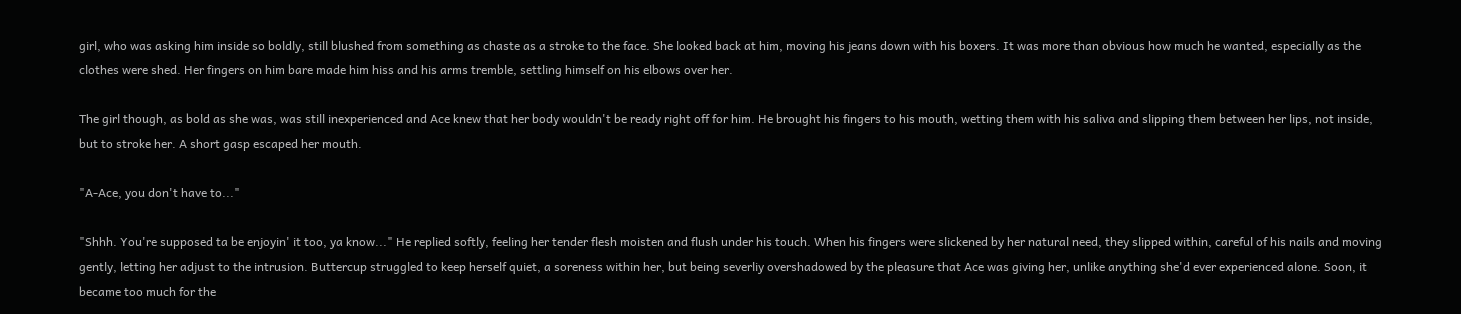girl, who was asking him inside so boldly, still blushed from something as chaste as a stroke to the face. She looked back at him, moving his jeans down with his boxers. It was more than obvious how much he wanted, especially as the clothes were shed. Her fingers on him bare made him hiss and his arms tremble, settling himself on his elbows over her.

The girl though, as bold as she was, was still inexperienced and Ace knew that her body wouldn't be ready right off for him. He brought his fingers to his mouth, wetting them with his saliva and slipping them between her lips, not inside, but to stroke her. A short gasp escaped her mouth.

"A-Ace, you don't have to..."

"Shhh. You're supposed ta be enjoyin' it too, ya know..." He replied softly, feeling her tender flesh moisten and flush under his touch. When his fingers were slickened by her natural need, they slipped within, careful of his nails and moving gently, letting her adjust to the intrusion. Buttercup struggled to keep herself quiet, a soreness within her, but being severliy overshadowed by the pleasure that Ace was giving her, unlike anything she'd ever experienced alone. Soon, it became too much for the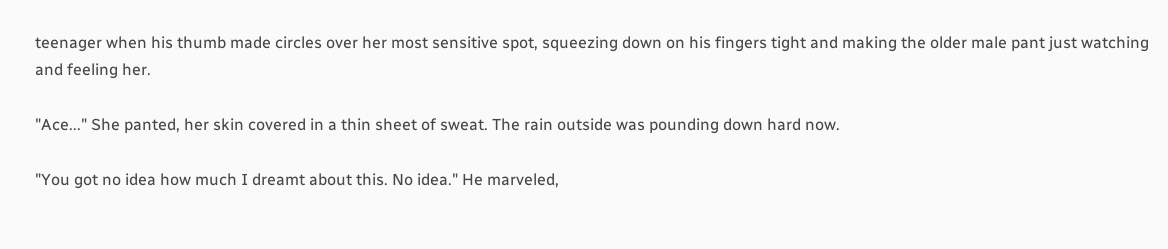teenager when his thumb made circles over her most sensitive spot, squeezing down on his fingers tight and making the older male pant just watching and feeling her.

"Ace..." She panted, her skin covered in a thin sheet of sweat. The rain outside was pounding down hard now.

"You got no idea how much I dreamt about this. No idea." He marveled,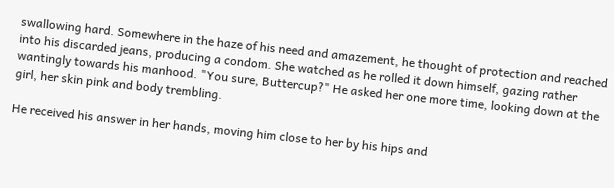swallowing hard. Somewhere in the haze of his need and amazement, he thought of protection and reached into his discarded jeans, producing a condom. She watched as he rolled it down himself, gazing rather wantingly towards his manhood. "You sure, Buttercup?" He asked her one more time, looking down at the girl, her skin pink and body trembling.

He received his answer in her hands, moving him close to her by his hips and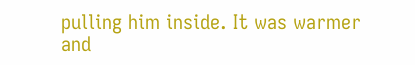pulling him inside. It was warmer and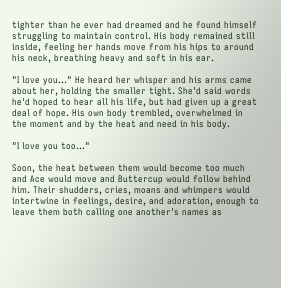tighter than he ever had dreamed and he found himself struggling to maintain control. His body remained still inside, feeling her hands move from his hips to around his neck, breathing heavy and soft in his ear.

"I love you..." He heard her whisper and his arms came about her, holding the smaller tight. She'd said words he'd hoped to hear all his life, but had given up a great deal of hope. His own body trembled, overwhelmed in the moment and by the heat and need in his body.

"I love you too..."

Soon, the heat between them would become too much and Ace would move and Buttercup would follow behind him. Their shudders, cries, moans and whimpers would intertwine in feelings, desire, and adoration, enough to leave them both calling one another's names as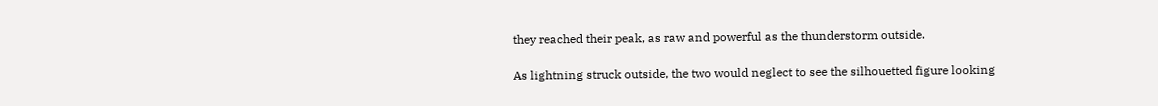they reached their peak, as raw and powerful as the thunderstorm outside.

As lightning struck outside, the two would neglect to see the silhouetted figure looking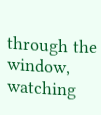through the window, watching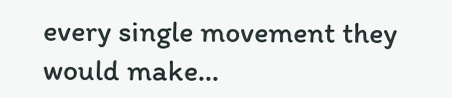every single movement they would make...